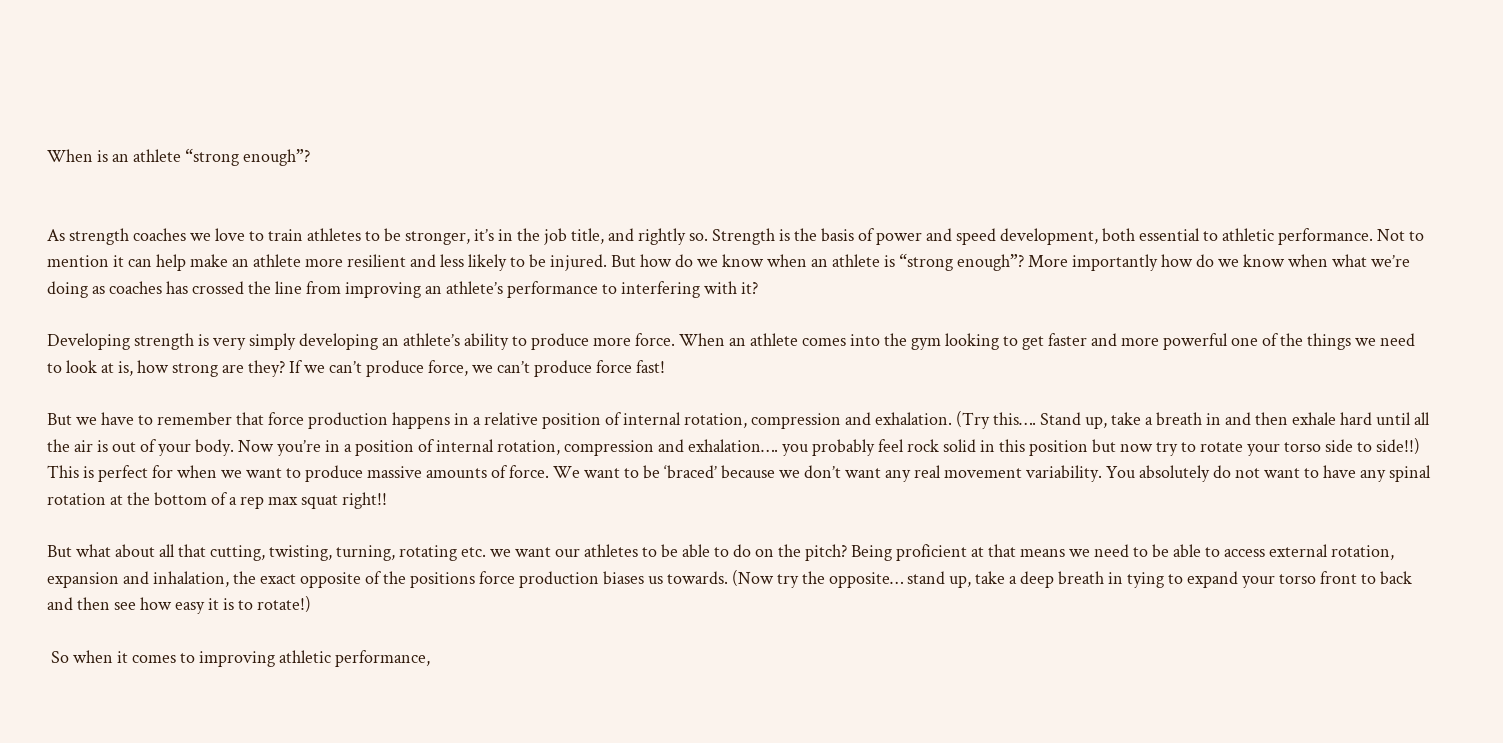When is an athlete “strong enough”?


As strength coaches we love to train athletes to be stronger, it’s in the job title, and rightly so. Strength is the basis of power and speed development, both essential to athletic performance. Not to mention it can help make an athlete more resilient and less likely to be injured. But how do we know when an athlete is “strong enough”? More importantly how do we know when what we’re doing as coaches has crossed the line from improving an athlete’s performance to interfering with it?

Developing strength is very simply developing an athlete’s ability to produce more force. When an athlete comes into the gym looking to get faster and more powerful one of the things we need to look at is, how strong are they? If we can’t produce force, we can’t produce force fast!

But we have to remember that force production happens in a relative position of internal rotation, compression and exhalation. (Try this…. Stand up, take a breath in and then exhale hard until all the air is out of your body. Now you’re in a position of internal rotation, compression and exhalation…. you probably feel rock solid in this position but now try to rotate your torso side to side!!) This is perfect for when we want to produce massive amounts of force. We want to be ‘braced’ because we don’t want any real movement variability. You absolutely do not want to have any spinal rotation at the bottom of a rep max squat right!!

But what about all that cutting, twisting, turning, rotating etc. we want our athletes to be able to do on the pitch? Being proficient at that means we need to be able to access external rotation, expansion and inhalation, the exact opposite of the positions force production biases us towards. (Now try the opposite… stand up, take a deep breath in tying to expand your torso front to back and then see how easy it is to rotate!)

 So when it comes to improving athletic performance,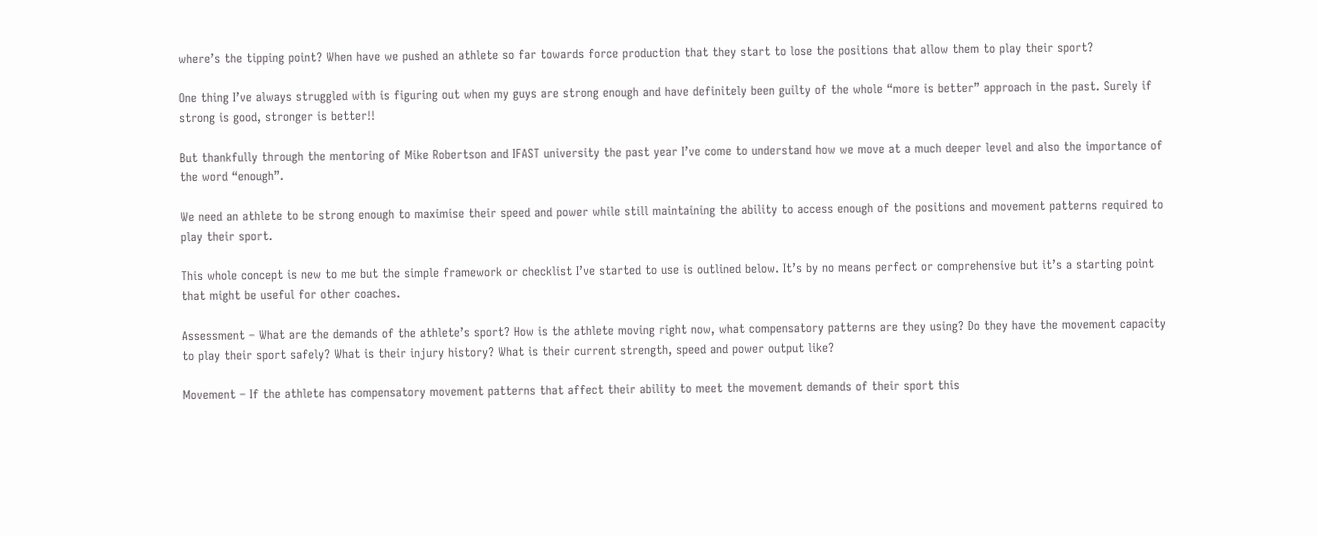where’s the tipping point? When have we pushed an athlete so far towards force production that they start to lose the positions that allow them to play their sport?

One thing I’ve always struggled with is figuring out when my guys are strong enough and have definitely been guilty of the whole “more is better” approach in the past. Surely if strong is good, stronger is better!!

But thankfully through the mentoring of Mike Robertson and IFAST university the past year I’ve come to understand how we move at a much deeper level and also the importance of the word “enough”.

We need an athlete to be strong enough to maximise their speed and power while still maintaining the ability to access enough of the positions and movement patterns required to play their sport.

This whole concept is new to me but the simple framework or checklist I’ve started to use is outlined below. It’s by no means perfect or comprehensive but it’s a starting point that might be useful for other coaches.

Assessment – What are the demands of the athlete’s sport? How is the athlete moving right now, what compensatory patterns are they using? Do they have the movement capacity to play their sport safely? What is their injury history? What is their current strength, speed and power output like?

Movement – If the athlete has compensatory movement patterns that affect their ability to meet the movement demands of their sport this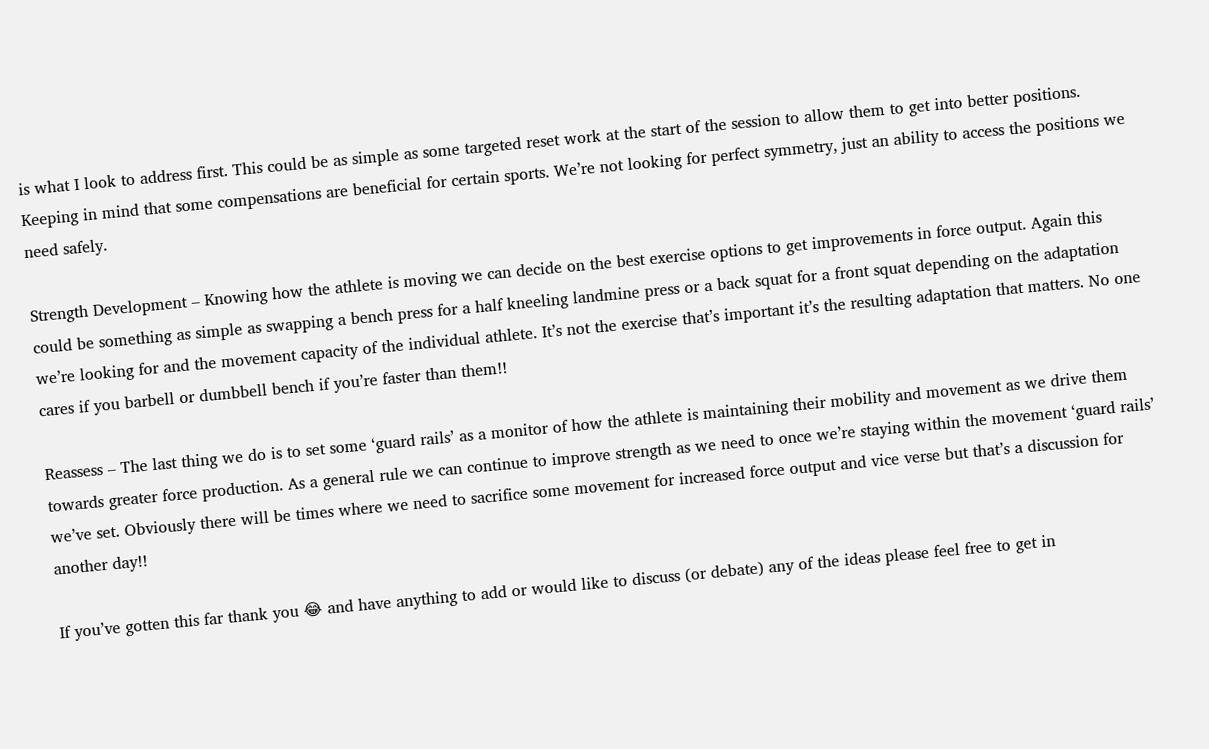is what I look to address first. This could be as simple as some targeted reset work at the start of the session to allow them to get into better positions. Keeping in mind that some compensations are beneficial for certain sports. We’re not looking for perfect symmetry, just an ability to access the positions we need safely.

Strength Development – Knowing how the athlete is moving we can decide on the best exercise options to get improvements in force output. Again this could be something as simple as swapping a bench press for a half kneeling landmine press or a back squat for a front squat depending on the adaptation we’re looking for and the movement capacity of the individual athlete. It’s not the exercise that’s important it’s the resulting adaptation that matters. No one cares if you barbell or dumbbell bench if you’re faster than them!!

Reassess – The last thing we do is to set some ‘guard rails’ as a monitor of how the athlete is maintaining their mobility and movement as we drive them towards greater force production. As a general rule we can continue to improve strength as we need to once we’re staying within the movement ‘guard rails’ we’ve set. Obviously there will be times where we need to sacrifice some movement for increased force output and vice verse but that’s a discussion for another day!!

If you’ve gotten this far thank you 😂 and have anything to add or would like to discuss (or debate) any of the ideas please feel free to get in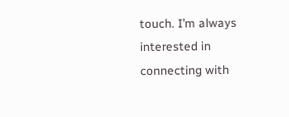touch. I’m always interested in connecting with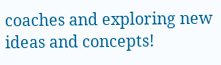coaches and exploring new ideas and concepts!